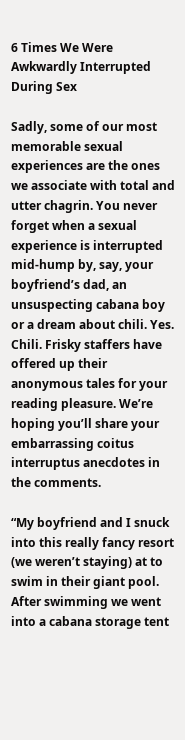6 Times We Were Awkwardly Interrupted During Sex

Sadly, some of our most memorable sexual experiences are the ones we associate with total and utter chagrin. You never forget when a sexual experience is interrupted mid-hump by, say, your boyfriend’s dad, an unsuspecting cabana boy or a dream about chili. Yes. Chili. Frisky staffers have offered up their anonymous tales for your reading pleasure. We’re hoping you’ll share your embarrassing coitus interruptus anecdotes in the comments.

“My boyfriend and I snuck into this really fancy resort (we weren’t staying) at to swim in their giant pool. After swimming we went into a cabana storage tent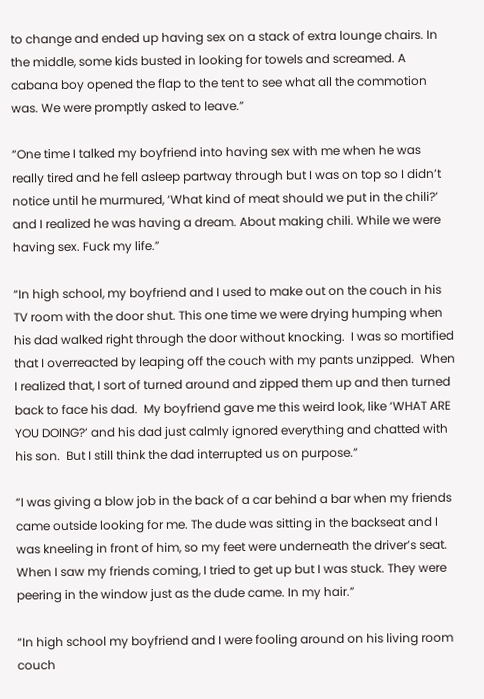to change and ended up having sex on a stack of extra lounge chairs. In the middle, some kids busted in looking for towels and screamed. A cabana boy opened the flap to the tent to see what all the commotion was. We were promptly asked to leave.”

“One time I talked my boyfriend into having sex with me when he was really tired and he fell asleep partway through but I was on top so I didn’t notice until he murmured, ‘What kind of meat should we put in the chili?’ and I realized he was having a dream. About making chili. While we were having sex. Fuck my life.”

“In high school, my boyfriend and I used to make out on the couch in his TV room with the door shut. This one time we were drying humping when his dad walked right through the door without knocking.  I was so mortified that I overreacted by leaping off the couch with my pants unzipped.  When I realized that, I sort of turned around and zipped them up and then turned back to face his dad.  My boyfriend gave me this weird look, like ‘WHAT ARE YOU DOING?’ and his dad just calmly ignored everything and chatted with his son.  But I still think the dad interrupted us on purpose.”

“I was giving a blow job in the back of a car behind a bar when my friends came outside looking for me. The dude was sitting in the backseat and I was kneeling in front of him, so my feet were underneath the driver’s seat. When I saw my friends coming, I tried to get up but I was stuck. They were peering in the window just as the dude came. In my hair.”

“In high school my boyfriend and I were fooling around on his living room couch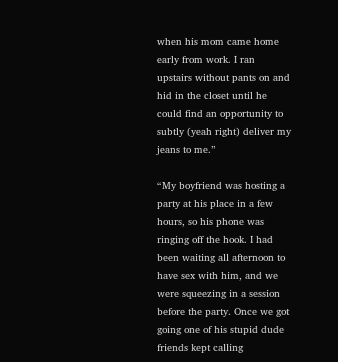when his mom came home early from work. I ran upstairs without pants on and hid in the closet until he could find an opportunity to subtly (yeah right) deliver my jeans to me.”

“My boyfriend was hosting a party at his place in a few hours, so his phone was ringing off the hook. I had been waiting all afternoon to have sex with him, and we were squeezing in a session before the party. Once we got going one of his stupid dude friends kept calling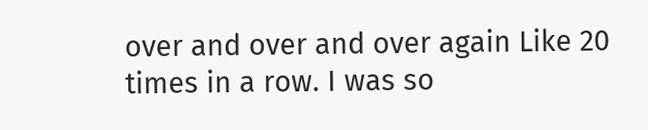over and over and over again Like 20 times in a row. I was so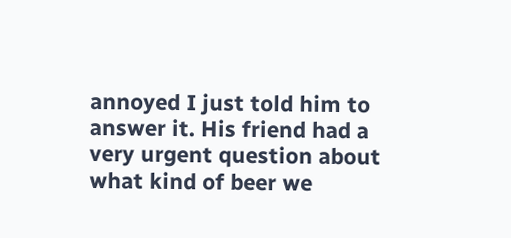annoyed I just told him to answer it. His friend had a very urgent question about what kind of beer we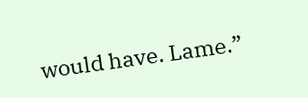would have. Lame.”